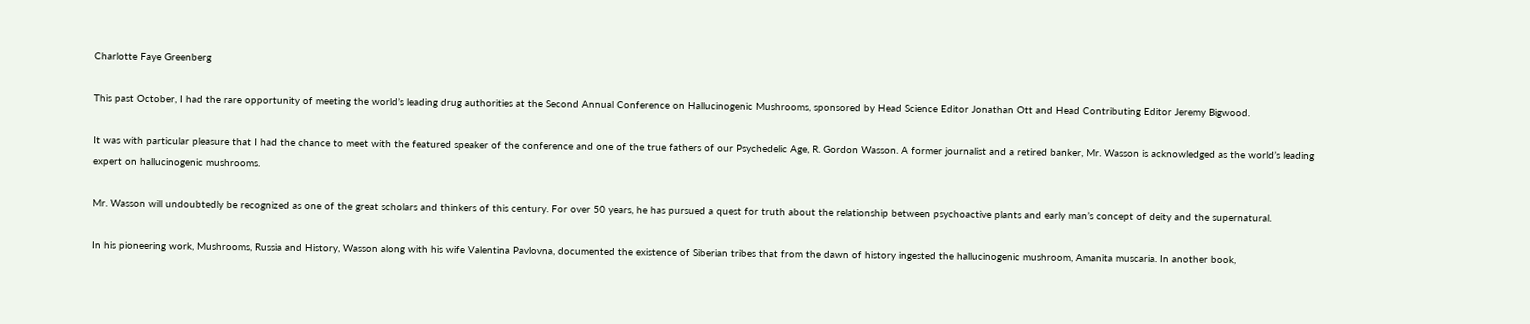Charlotte Faye Greenberg

This past October, I had the rare opportunity of meeting the world’s leading drug authorities at the Second Annual Conference on Hallucinogenic Mushrooms, sponsored by Head Science Editor Jonathan Ott and Head Contributing Editor Jeremy Bigwood.

It was with particular pleasure that I had the chance to meet with the featured speaker of the conference and one of the true fathers of our Psychedelic Age, R. Gordon Wasson. A former journalist and a retired banker, Mr. Wasson is acknowledged as the world’s leading expert on hallucinogenic mushrooms.

Mr. Wasson will undoubtedly be recognized as one of the great scholars and thinkers of this century. For over 50 years, he has pursued a quest for truth about the relationship between psychoactive plants and early man’s concept of deity and the supernatural.

In his pioneering work, Mushrooms, Russia and History, Wasson along with his wife Valentina Pavlovna, documented the existence of Siberian tribes that from the dawn of history ingested the hallucinogenic mushroom, Amanita muscaria. In another book,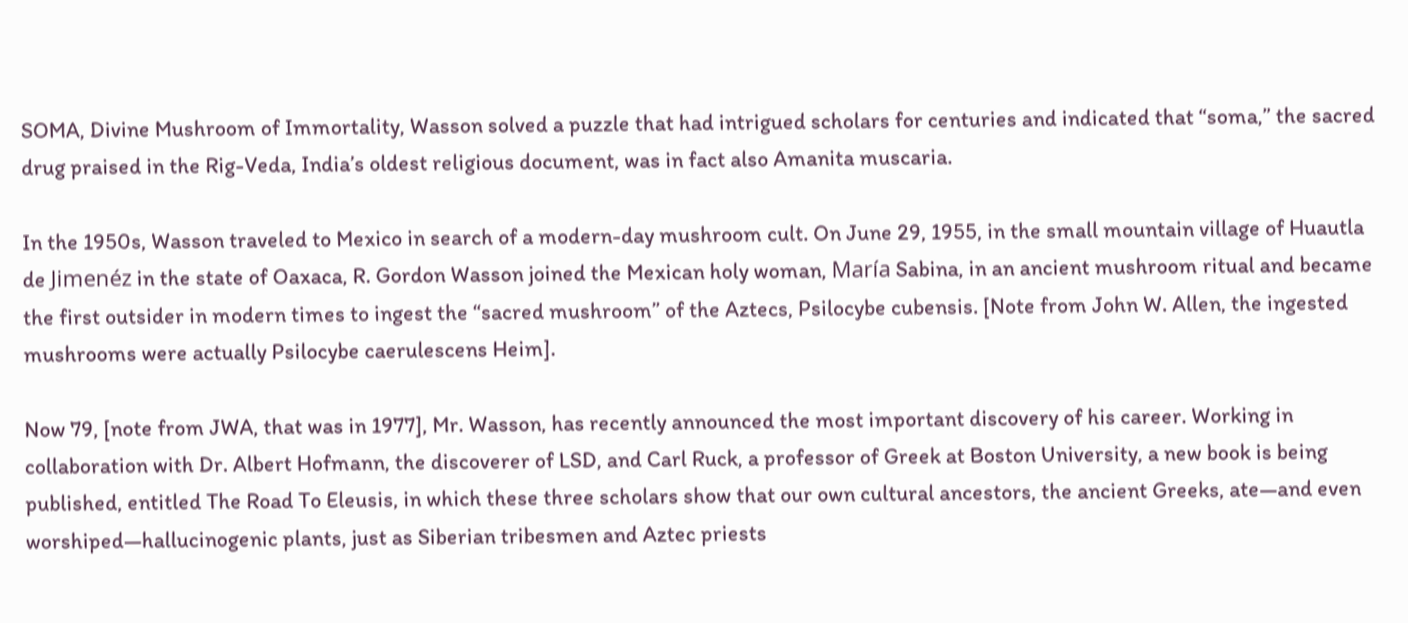SOMA, Divine Mushroom of Immortality, Wasson solved a puzzle that had intrigued scholars for centuries and indicated that “soma,” the sacred drug praised in the Rig-Veda, India’s oldest religious document, was in fact also Amanita muscaria.

In the 1950s, Wasson traveled to Mexico in search of a modern-day mushroom cult. On June 29, 1955, in the small mountain village of Huautla de Jimenéz in the state of Oaxaca, R. Gordon Wasson joined the Mexican holy woman, María Sabina, in an ancient mushroom ritual and became the first outsider in modern times to ingest the “sacred mushroom” of the Aztecs, Psilocybe cubensis. [Note from John W. Allen, the ingested mushrooms were actually Psilocybe caerulescens Heim].

Now 79, [note from JWA, that was in 1977], Mr. Wasson, has recently announced the most important discovery of his career. Working in collaboration with Dr. Albert Hofmann, the discoverer of LSD, and Carl Ruck, a professor of Greek at Boston University, a new book is being published, entitled The Road To Eleusis, in which these three scholars show that our own cultural ancestors, the ancient Greeks, ate—and even worshiped—hallucinogenic plants, just as Siberian tribesmen and Aztec priests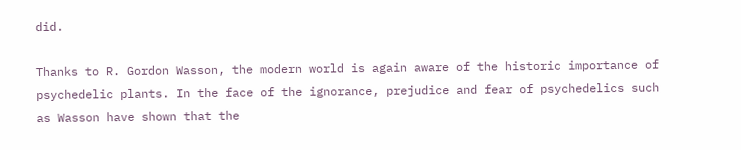did.

Thanks to R. Gordon Wasson, the modern world is again aware of the historic importance of psychedelic plants. In the face of the ignorance, prejudice and fear of psychedelics such as Wasson have shown that the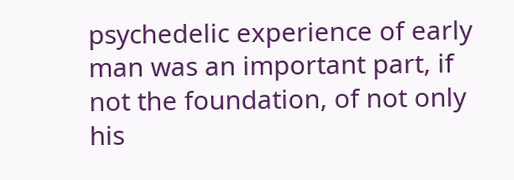psychedelic experience of early man was an important part, if not the foundation, of not only his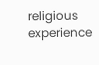religious experience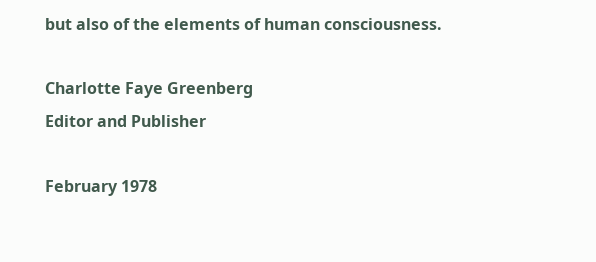but also of the elements of human consciousness.

Charlotte Faye Greenberg
Editor and Publisher

February 1978